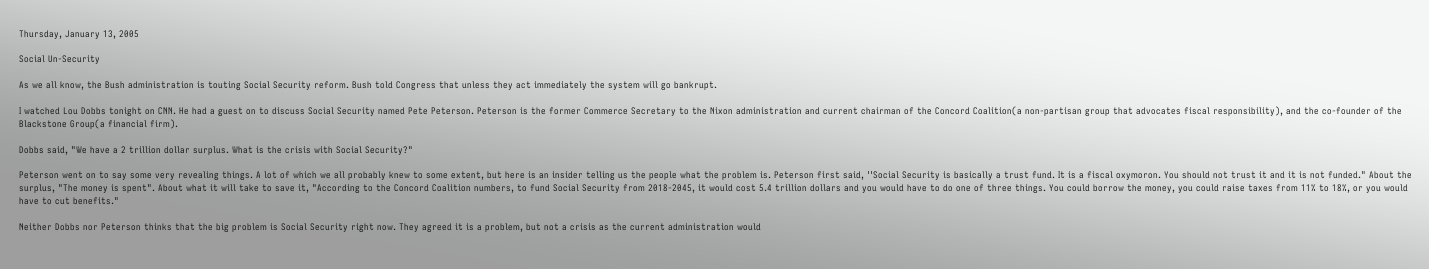Thursday, January 13, 2005

Social Un-Security

As we all know, the Bush administration is touting Social Security reform. Bush told Congress that unless they act immediately the system will go bankrupt.

I watched Lou Dobbs tonight on CNN. He had a guest on to discuss Social Security named Pete Peterson. Peterson is the former Commerce Secretary to the Nixon administration and current chairman of the Concord Coalition(a non-partisan group that advocates fiscal responsibility), and the co-founder of the Blackstone Group(a financial firm).

Dobbs said, "We have a 2 trillion dollar surplus. What is the crisis with Social Security?"

Peterson went on to say some very revealing things. A lot of which we all probably knew to some extent, but here is an insider telling us the people what the problem is. Peterson first said, ''Social Security is basically a trust fund. It is a fiscal oxymoron. You should not trust it and it is not funded." About the surplus, "The money is spent". About what it will take to save it, "According to the Concord Coalition numbers, to fund Social Security from 2018-2045, it would cost 5.4 trillion dollars and you would have to do one of three things. You could borrow the money, you could raise taxes from 11% to 18%, or you would have to cut benefits."

Neither Dobbs nor Peterson thinks that the big problem is Social Security right now. They agreed it is a problem, but not a crisis as the current administration would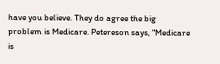have you believe. They do agree the big problem is Medicare. Petereson says, "Medicare is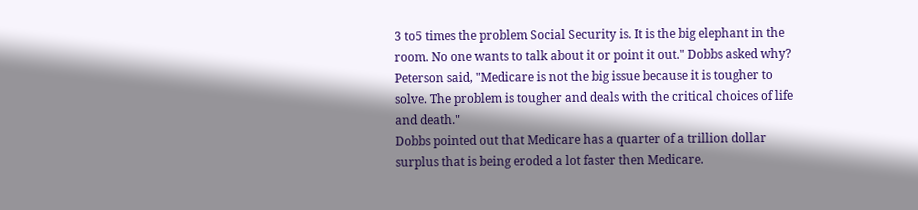3 to5 times the problem Social Security is. It is the big elephant in the room. No one wants to talk about it or point it out." Dobbs asked why? Peterson said, "Medicare is not the big issue because it is tougher to solve. The problem is tougher and deals with the critical choices of life and death."
Dobbs pointed out that Medicare has a quarter of a trillion dollar surplus that is being eroded a lot faster then Medicare.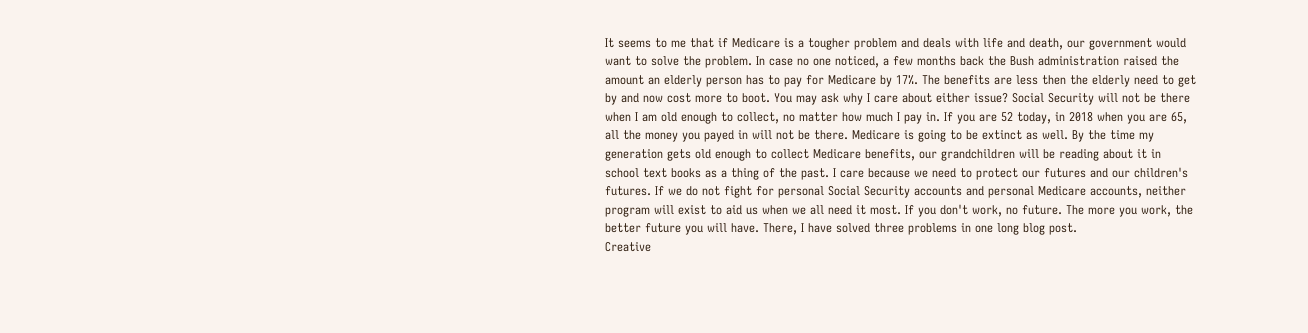It seems to me that if Medicare is a tougher problem and deals with life and death, our government would want to solve the problem. In case no one noticed, a few months back the Bush administration raised the amount an elderly person has to pay for Medicare by 17%. The benefits are less then the elderly need to get by and now cost more to boot. You may ask why I care about either issue? Social Security will not be there when I am old enough to collect, no matter how much I pay in. If you are 52 today, in 2018 when you are 65, all the money you payed in will not be there. Medicare is going to be extinct as well. By the time my generation gets old enough to collect Medicare benefits, our grandchildren will be reading about it in school text books as a thing of the past. I care because we need to protect our futures and our children's futures. If we do not fight for personal Social Security accounts and personal Medicare accounts, neither program will exist to aid us when we all need it most. If you don't work, no future. The more you work, the better future you will have. There, I have solved three problems in one long blog post.
Creative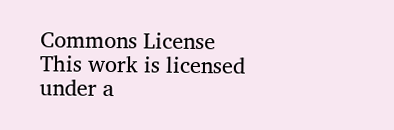Commons License
This work is licensed under a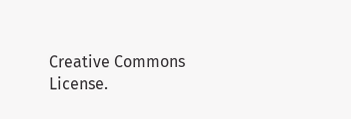Creative Commons License.